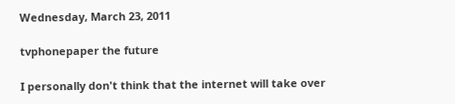Wednesday, March 23, 2011

tvphonepaper the future

I personally don't think that the internet will take over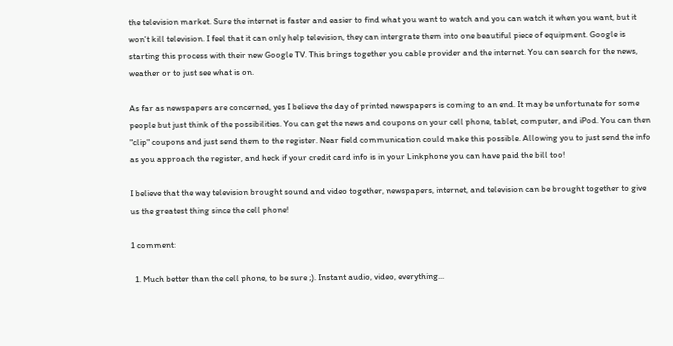the television market. Sure the internet is faster and easier to find what you want to watch and you can watch it when you want, but it won't kill television. I feel that it can only help television, they can intergrate them into one beautiful piece of equipment. Google is starting this process with their new Google TV. This brings together you cable provider and the internet. You can search for the news, weather or to just see what is on.

As far as newspapers are concerned, yes I believe the day of printed newspapers is coming to an end. It may be unfortunate for some people but just think of the possibilities. You can get the news and coupons on your cell phone, tablet, computer, and iPod. You can then "clip" coupons and just send them to the register. Near field communication could make this possible. Allowing you to just send the info as you approach the register, and heck if your credit card info is in your Linkphone you can have paid the bill too!

I believe that the way television brought sound and video together, newspapers, internet, and television can be brought together to give us the greatest thing since the cell phone!

1 comment:

  1. Much better than the cell phone, to be sure ;). Instant audio, video, everything...